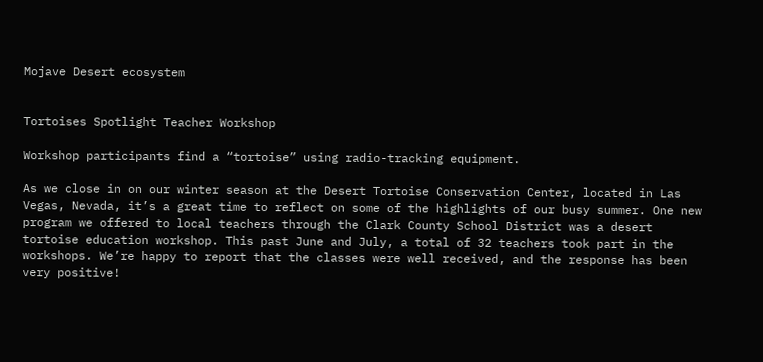Mojave Desert ecosystem


Tortoises Spotlight Teacher Workshop

Workshop participants find a “tortoise” using radio-tracking equipment.

As we close in on our winter season at the Desert Tortoise Conservation Center, located in Las Vegas, Nevada, it’s a great time to reflect on some of the highlights of our busy summer. One new program we offered to local teachers through the Clark County School District was a desert tortoise education workshop. This past June and July, a total of 32 teachers took part in the workshops. We’re happy to report that the classes were well received, and the response has been very positive!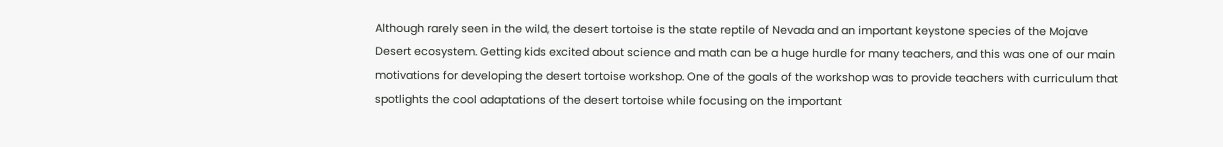Although rarely seen in the wild, the desert tortoise is the state reptile of Nevada and an important keystone species of the Mojave Desert ecosystem. Getting kids excited about science and math can be a huge hurdle for many teachers, and this was one of our main motivations for developing the desert tortoise workshop. One of the goals of the workshop was to provide teachers with curriculum that spotlights the cool adaptations of the desert tortoise while focusing on the important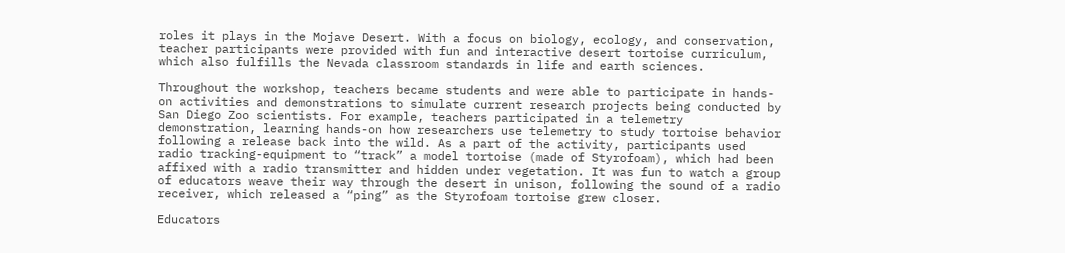roles it plays in the Mojave Desert. With a focus on biology, ecology, and conservation, teacher participants were provided with fun and interactive desert tortoise curriculum, which also fulfills the Nevada classroom standards in life and earth sciences.

Throughout the workshop, teachers became students and were able to participate in hands-on activities and demonstrations to simulate current research projects being conducted by San Diego Zoo scientists. For example, teachers participated in a telemetry demonstration, learning hands-on how researchers use telemetry to study tortoise behavior following a release back into the wild. As a part of the activity, participants used radio tracking-equipment to “track” a model tortoise (made of Styrofoam), which had been affixed with a radio transmitter and hidden under vegetation. It was fun to watch a group of educators weave their way through the desert in unison, following the sound of a radio receiver, which released a “ping” as the Styrofoam tortoise grew closer.

Educators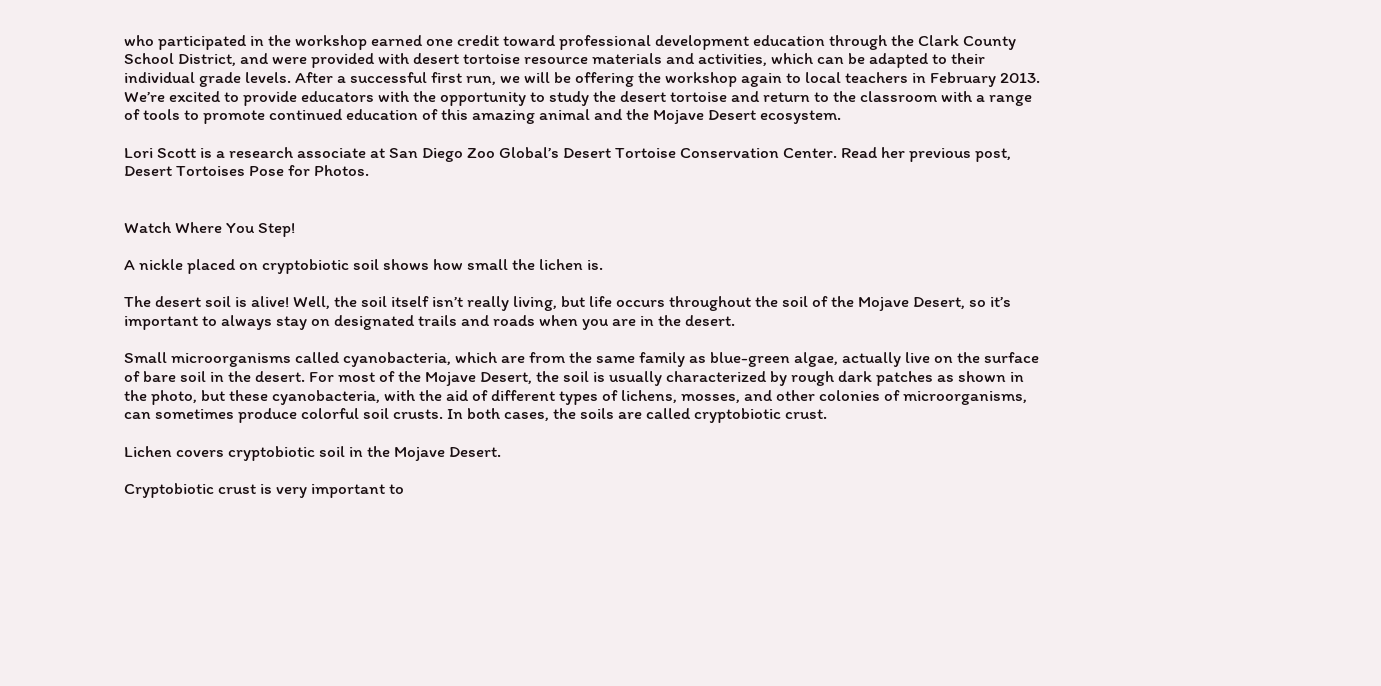who participated in the workshop earned one credit toward professional development education through the Clark County School District, and were provided with desert tortoise resource materials and activities, which can be adapted to their individual grade levels. After a successful first run, we will be offering the workshop again to local teachers in February 2013. We’re excited to provide educators with the opportunity to study the desert tortoise and return to the classroom with a range of tools to promote continued education of this amazing animal and the Mojave Desert ecosystem.

Lori Scott is a research associate at San Diego Zoo Global’s Desert Tortoise Conservation Center. Read her previous post, Desert Tortoises Pose for Photos.


Watch Where You Step!

A nickle placed on cryptobiotic soil shows how small the lichen is.

The desert soil is alive! Well, the soil itself isn’t really living, but life occurs throughout the soil of the Mojave Desert, so it’s important to always stay on designated trails and roads when you are in the desert.

Small microorganisms called cyanobacteria, which are from the same family as blue-green algae, actually live on the surface of bare soil in the desert. For most of the Mojave Desert, the soil is usually characterized by rough dark patches as shown in the photo, but these cyanobacteria, with the aid of different types of lichens, mosses, and other colonies of microorganisms, can sometimes produce colorful soil crusts. In both cases, the soils are called cryptobiotic crust.

Lichen covers cryptobiotic soil in the Mojave Desert.

Cryptobiotic crust is very important to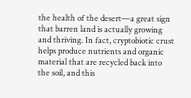the health of the desert—a great sign that barren land is actually growing and thriving. In fact, cryptobiotic crust helps produce nutrients and organic material that are recycled back into the soil, and this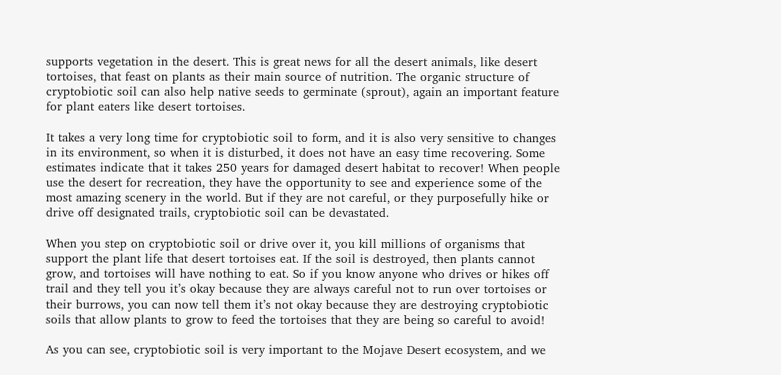supports vegetation in the desert. This is great news for all the desert animals, like desert tortoises, that feast on plants as their main source of nutrition. The organic structure of cryptobiotic soil can also help native seeds to germinate (sprout), again an important feature for plant eaters like desert tortoises.

It takes a very long time for cryptobiotic soil to form, and it is also very sensitive to changes in its environment, so when it is disturbed, it does not have an easy time recovering. Some estimates indicate that it takes 250 years for damaged desert habitat to recover! When people use the desert for recreation, they have the opportunity to see and experience some of the most amazing scenery in the world. But if they are not careful, or they purposefully hike or drive off designated trails, cryptobiotic soil can be devastated.

When you step on cryptobiotic soil or drive over it, you kill millions of organisms that support the plant life that desert tortoises eat. If the soil is destroyed, then plants cannot grow, and tortoises will have nothing to eat. So if you know anyone who drives or hikes off trail and they tell you it’s okay because they are always careful not to run over tortoises or their burrows, you can now tell them it’s not okay because they are destroying cryptobiotic soils that allow plants to grow to feed the tortoises that they are being so careful to avoid!

As you can see, cryptobiotic soil is very important to the Mojave Desert ecosystem, and we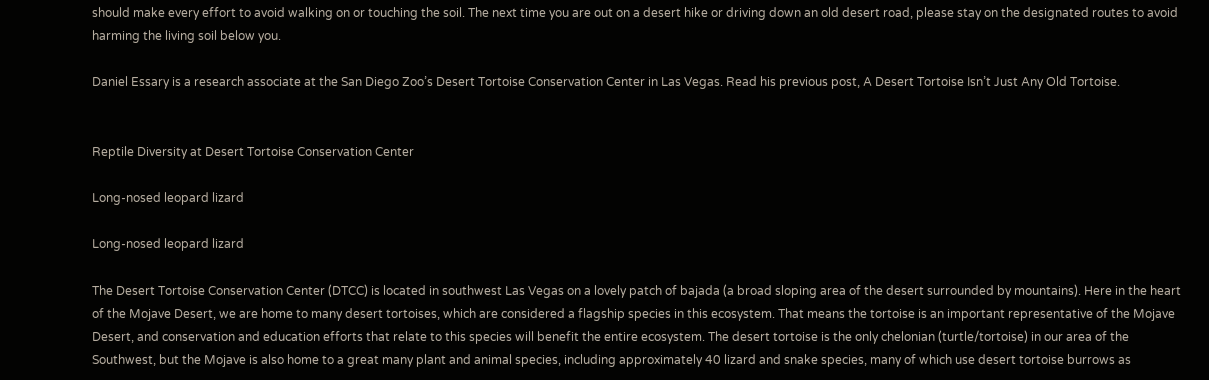should make every effort to avoid walking on or touching the soil. The next time you are out on a desert hike or driving down an old desert road, please stay on the designated routes to avoid harming the living soil below you.

Daniel Essary is a research associate at the San Diego Zoo’s Desert Tortoise Conservation Center in Las Vegas. Read his previous post, A Desert Tortoise Isn’t Just Any Old Tortoise.


Reptile Diversity at Desert Tortoise Conservation Center

Long-nosed leopard lizard

Long-nosed leopard lizard

The Desert Tortoise Conservation Center (DTCC) is located in southwest Las Vegas on a lovely patch of bajada (a broad sloping area of the desert surrounded by mountains). Here in the heart of the Mojave Desert, we are home to many desert tortoises, which are considered a flagship species in this ecosystem. That means the tortoise is an important representative of the Mojave Desert, and conservation and education efforts that relate to this species will benefit the entire ecosystem. The desert tortoise is the only chelonian (turtle/tortoise) in our area of the Southwest, but the Mojave is also home to a great many plant and animal species, including approximately 40 lizard and snake species, many of which use desert tortoise burrows as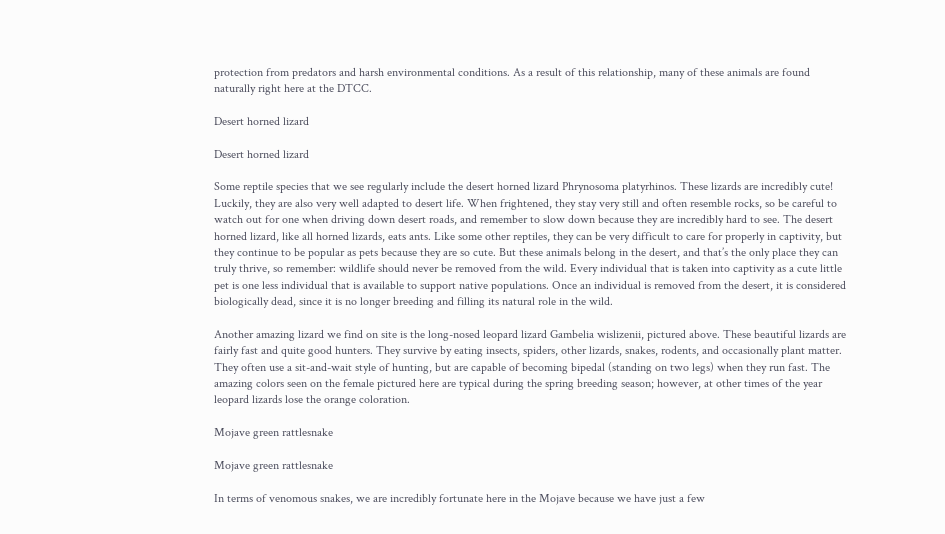protection from predators and harsh environmental conditions. As a result of this relationship, many of these animals are found naturally right here at the DTCC.

Desert horned lizard

Desert horned lizard

Some reptile species that we see regularly include the desert horned lizard Phrynosoma platyrhinos. These lizards are incredibly cute! Luckily, they are also very well adapted to desert life. When frightened, they stay very still and often resemble rocks, so be careful to watch out for one when driving down desert roads, and remember to slow down because they are incredibly hard to see. The desert horned lizard, like all horned lizards, eats ants. Like some other reptiles, they can be very difficult to care for properly in captivity, but they continue to be popular as pets because they are so cute. But these animals belong in the desert, and that’s the only place they can truly thrive, so remember: wildlife should never be removed from the wild. Every individual that is taken into captivity as a cute little pet is one less individual that is available to support native populations. Once an individual is removed from the desert, it is considered biologically dead, since it is no longer breeding and filling its natural role in the wild.

Another amazing lizard we find on site is the long-nosed leopard lizard Gambelia wislizenii, pictured above. These beautiful lizards are fairly fast and quite good hunters. They survive by eating insects, spiders, other lizards, snakes, rodents, and occasionally plant matter. They often use a sit-and-wait style of hunting, but are capable of becoming bipedal (standing on two legs) when they run fast. The amazing colors seen on the female pictured here are typical during the spring breeding season; however, at other times of the year leopard lizards lose the orange coloration.

Mojave green rattlesnake

Mojave green rattlesnake

In terms of venomous snakes, we are incredibly fortunate here in the Mojave because we have just a few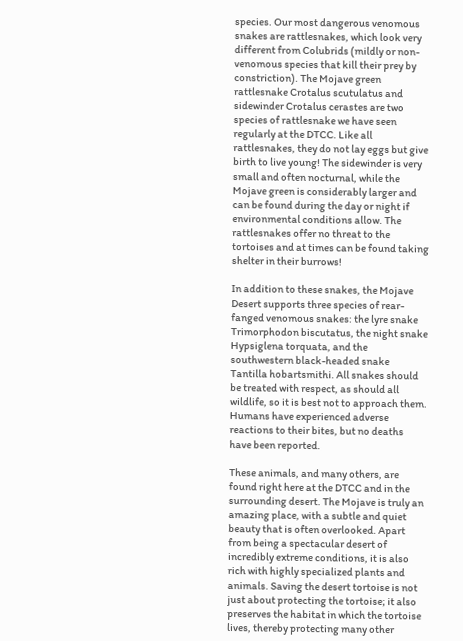species. Our most dangerous venomous snakes are rattlesnakes, which look very different from Colubrids (mildly or non-venomous species that kill their prey by constriction). The Mojave green rattlesnake Crotalus scutulatus and sidewinder Crotalus cerastes are two species of rattlesnake we have seen regularly at the DTCC. Like all rattlesnakes, they do not lay eggs but give birth to live young! The sidewinder is very small and often nocturnal, while the Mojave green is considerably larger and can be found during the day or night if environmental conditions allow. The rattlesnakes offer no threat to the tortoises and at times can be found taking shelter in their burrows!

In addition to these snakes, the Mojave Desert supports three species of rear-fanged venomous snakes: the lyre snake Trimorphodon biscutatus, the night snake Hypsiglena torquata, and the southwestern black-headed snake Tantilla hobartsmithi. All snakes should be treated with respect, as should all wildlife, so it is best not to approach them. Humans have experienced adverse reactions to their bites, but no deaths have been reported.

These animals, and many others, are found right here at the DTCC and in the surrounding desert. The Mojave is truly an amazing place, with a subtle and quiet beauty that is often overlooked. Apart from being a spectacular desert of incredibly extreme conditions, it is also rich with highly specialized plants and animals. Saving the desert tortoise is not just about protecting the tortoise; it also preserves the habitat in which the tortoise lives, thereby protecting many other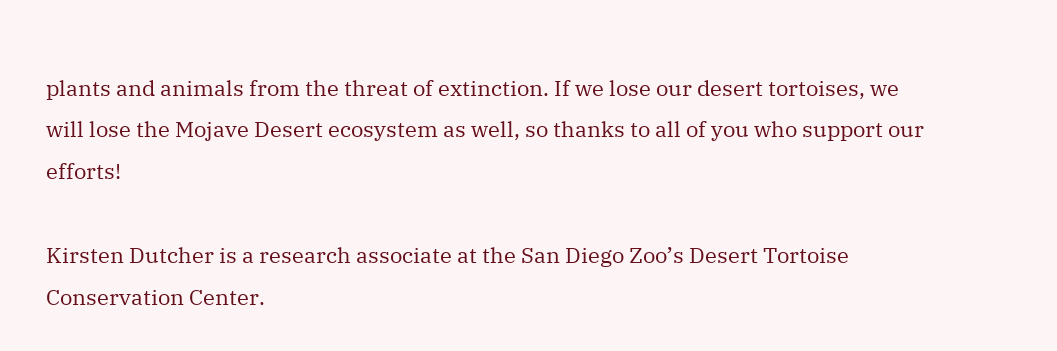plants and animals from the threat of extinction. If we lose our desert tortoises, we will lose the Mojave Desert ecosystem as well, so thanks to all of you who support our efforts!

Kirsten Dutcher is a research associate at the San Diego Zoo’s Desert Tortoise Conservation Center.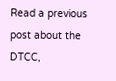Read a previous post about the DTCC,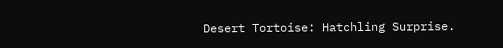Desert Tortoise: Hatchling Surprise.